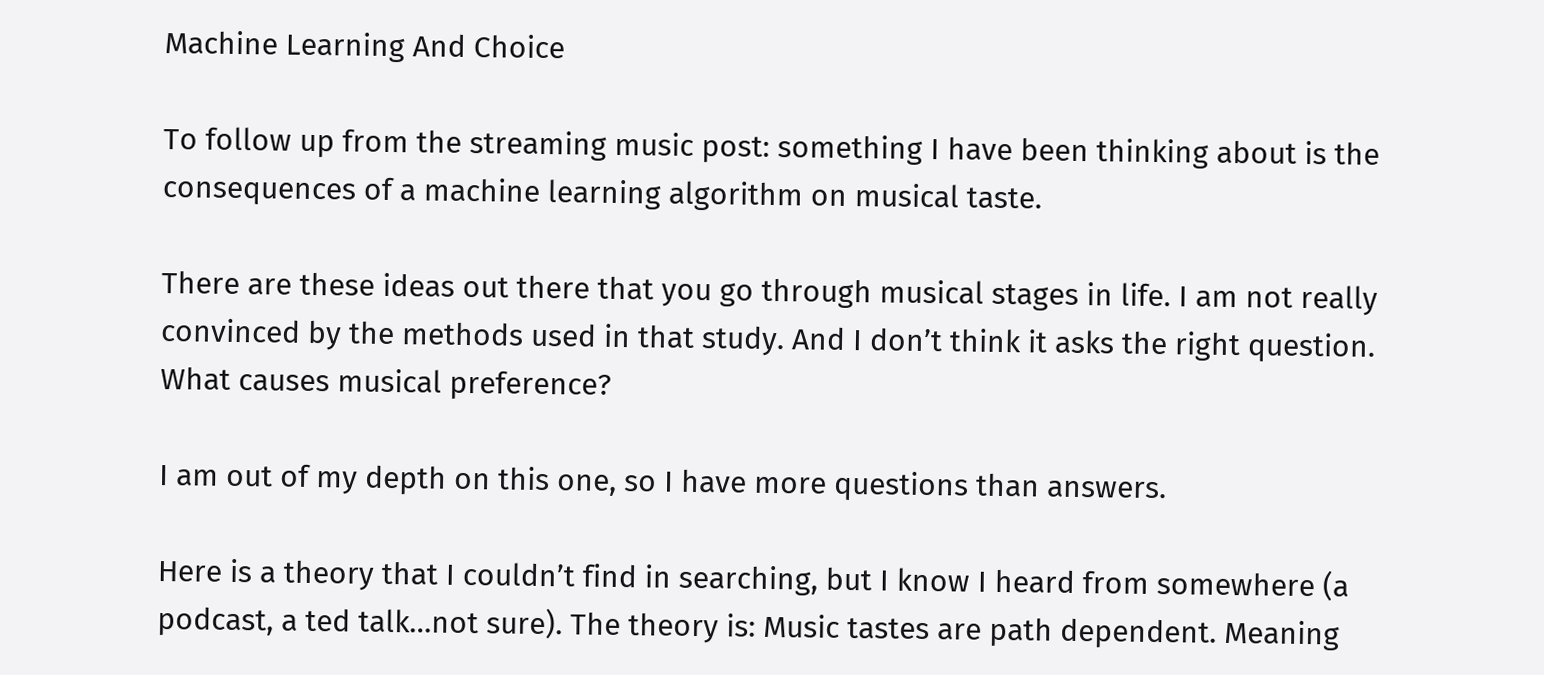Machine Learning And Choice

To follow up from the streaming music post: something I have been thinking about is the consequences of a machine learning algorithm on musical taste.

There are these ideas out there that you go through musical stages in life. I am not really convinced by the methods used in that study. And I don’t think it asks the right question. What causes musical preference?

I am out of my depth on this one, so I have more questions than answers.

Here is a theory that I couldn’t find in searching, but I know I heard from somewhere (a podcast, a ted talk…not sure). The theory is: Music tastes are path dependent. Meaning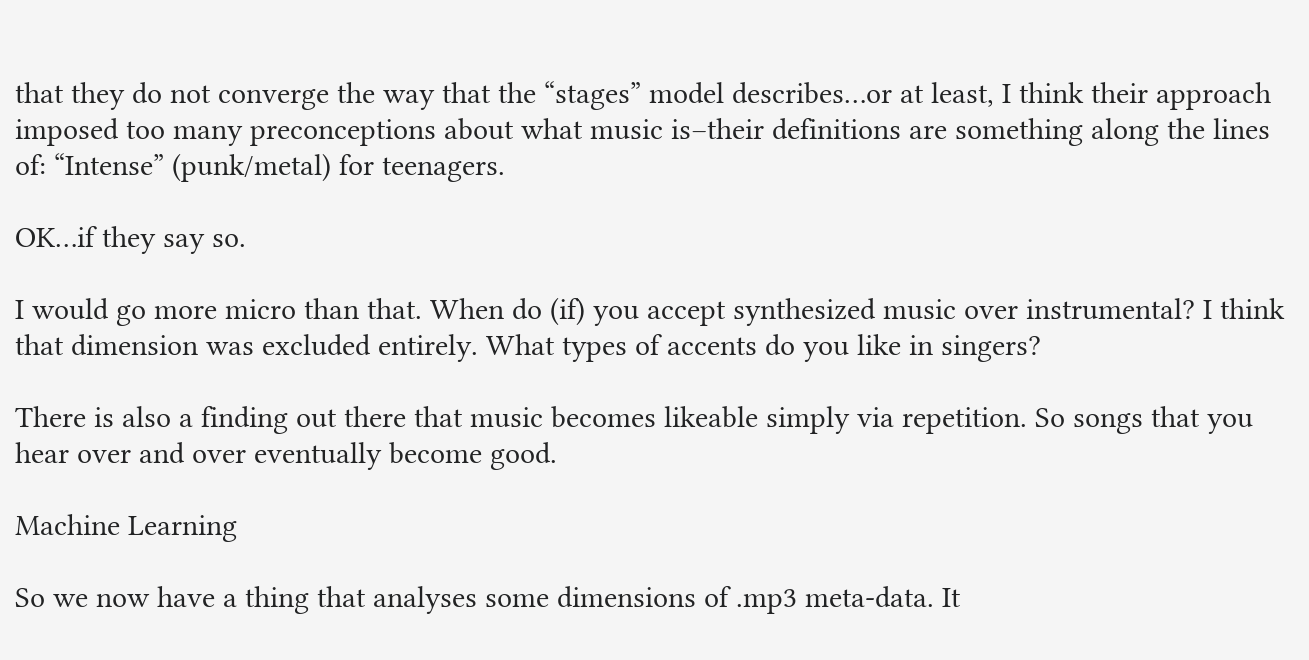that they do not converge the way that the “stages” model describes…or at least, I think their approach imposed too many preconceptions about what music is–their definitions are something along the lines of: “Intense” (punk/metal) for teenagers.

OK…if they say so.

I would go more micro than that. When do (if) you accept synthesized music over instrumental? I think that dimension was excluded entirely. What types of accents do you like in singers?

There is also a finding out there that music becomes likeable simply via repetition. So songs that you hear over and over eventually become good.

Machine Learning

So we now have a thing that analyses some dimensions of .mp3 meta-data. It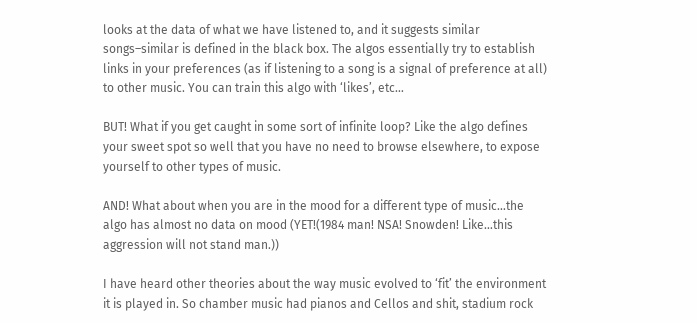looks at the data of what we have listened to, and it suggests similar songs–similar is defined in the black box. The algos essentially try to establish links in your preferences (as if listening to a song is a signal of preference at all) to other music. You can train this algo with ‘likes’, etc…

BUT! What if you get caught in some sort of infinite loop? Like the algo defines your sweet spot so well that you have no need to browse elsewhere, to expose yourself to other types of music.

AND! What about when you are in the mood for a different type of music…the algo has almost no data on mood (YET!(1984 man! NSA! Snowden! Like…this aggression will not stand man.))

I have heard other theories about the way music evolved to ‘fit’ the environment it is played in. So chamber music had pianos and Cellos and shit, stadium rock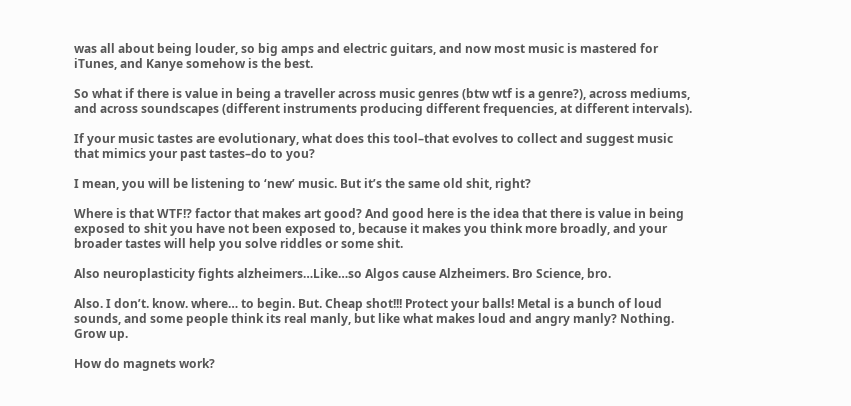was all about being louder, so big amps and electric guitars, and now most music is mastered for iTunes, and Kanye somehow is the best.

So what if there is value in being a traveller across music genres (btw wtf is a genre?), across mediums, and across soundscapes (different instruments producing different frequencies, at different intervals).

If your music tastes are evolutionary, what does this tool–that evolves to collect and suggest music that mimics your past tastes–do to you?

I mean, you will be listening to ‘new’ music. But it’s the same old shit, right?

Where is that WTF!? factor that makes art good? And good here is the idea that there is value in being exposed to shit you have not been exposed to, because it makes you think more broadly, and your broader tastes will help you solve riddles or some shit.

Also neuroplasticity fights alzheimers…Like…so Algos cause Alzheimers. Bro Science, bro.

Also. I don’t. know. where… to begin. But. Cheap shot!!! Protect your balls! Metal is a bunch of loud sounds, and some people think its real manly, but like what makes loud and angry manly? Nothing. Grow up.

How do magnets work?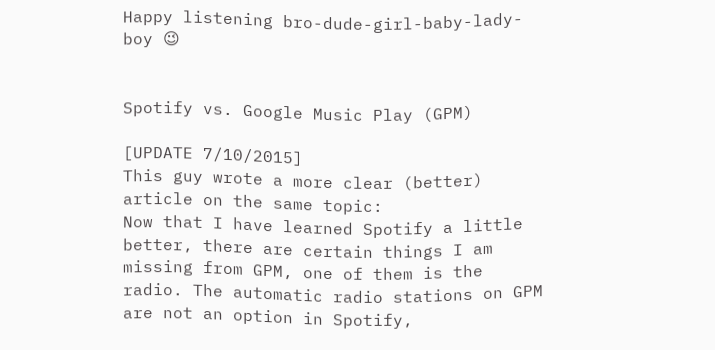Happy listening bro-dude-girl-baby-lady-boy 😉


Spotify vs. Google Music Play (GPM)

[UPDATE 7/10/2015]
This guy wrote a more clear (better) article on the same topic:
Now that I have learned Spotify a little better, there are certain things I am missing from GPM, one of them is the radio. The automatic radio stations on GPM are not an option in Spotify,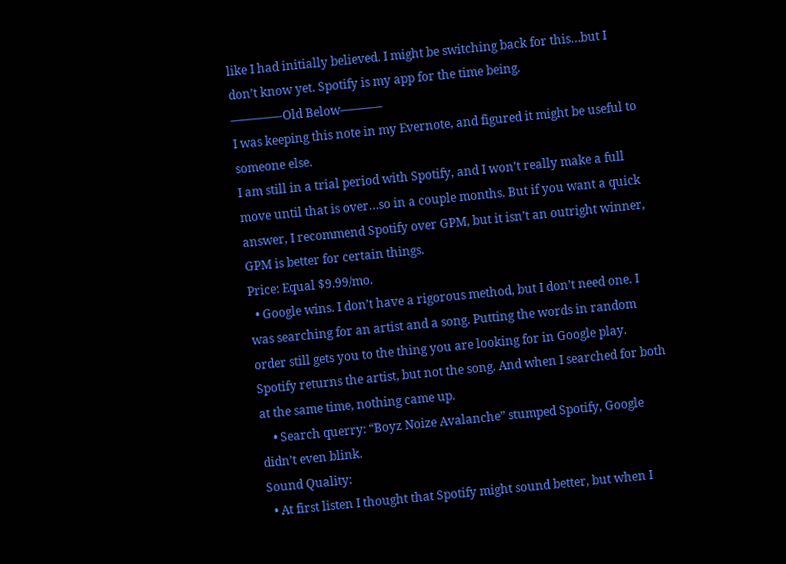like I had initially believed. I might be switching back for this…but I don’t know yet. Spotify is my app for the time being.
————-Old Below———–
I was keeping this note in my Evernote, and figured it might be useful to someone else.
I am still in a trial period with Spotify, and I won’t really make a full move until that is over…so in a couple months. But if you want a quick answer, I recommend Spotify over GPM, but it isn’t an outright winner, GPM is better for certain things.
Price: Equal $9.99/mo.
  • Google wins. I don’t have a rigorous method, but I don’t need one. I was searching for an artist and a song. Putting the words in random order still gets you to the thing you are looking for in Google play. Spotify returns the artist, but not the song. And when I searched for both at the same time, nothing came up.
    • Search querry: “Boyz Noize Avalanche” stumped Spotify, Google didn’t even blink.
Sound Quality:
  • At first listen I thought that Spotify might sound better, but when I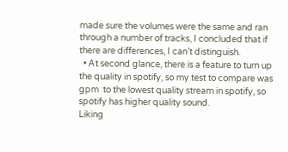made sure the volumes were the same and ran through a number of tracks, I concluded that if there are differences, I can’t distinguish.
  • At second glance, there is a feature to turn up the quality in spotify, so my test to compare was gpm  to the lowest quality stream in spotify, so spotify has higher quality sound.
Liking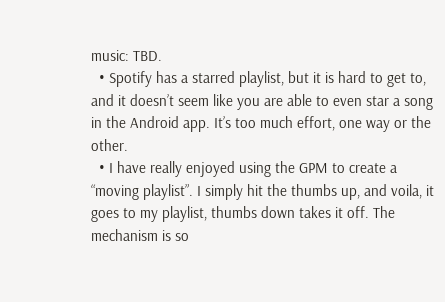music: TBD.
  • Spotify has a starred playlist, but it is hard to get to, and it doesn’t seem like you are able to even star a song in the Android app. It’s too much effort, one way or the other.
  • I have really enjoyed using the GPM to create a “moving playlist”. I simply hit the thumbs up, and voila, it goes to my playlist, thumbs down takes it off. The mechanism is so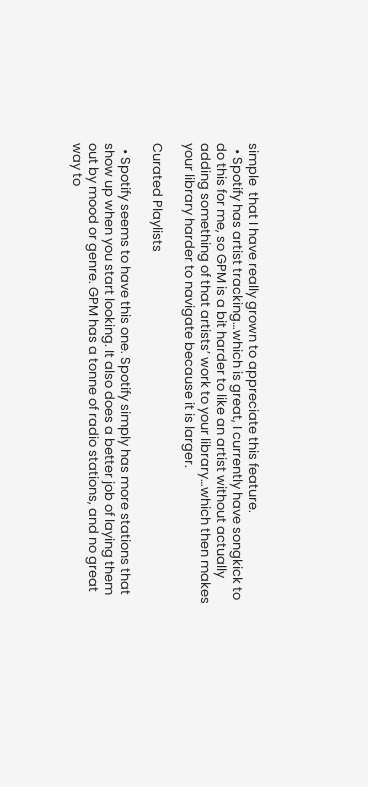simple  that I have really grown to appreciate this feature.
  • Spotify has artist tracking…which is great, I currently have songkick to do this for me, so GPM is a bit harder to like an artist without actually adding something of that artists’ work to your library…which then makes your library harder to navigate because it is larger.

Curated Playlists

  • Spotify seems to have this one. Spotify simply has more stations that show up when you start looking. It also does a better job of laying them out by mood or genre. GPM has a tonne of radio stations, and no great way to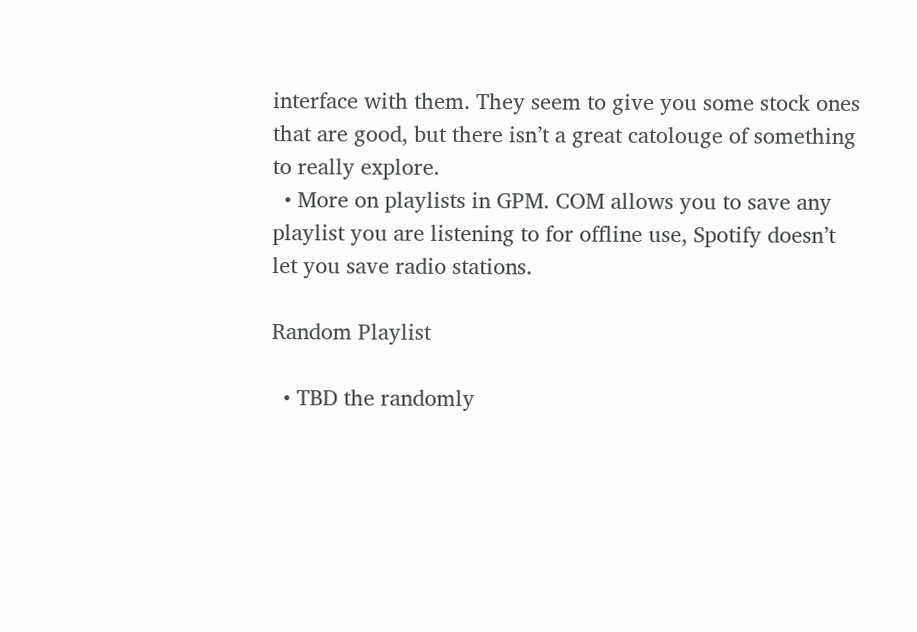interface with them. They seem to give you some stock ones that are good, but there isn’t a great catolouge of something to really explore.
  • More on playlists in GPM. COM allows you to save any playlist you are listening to for offline use, Spotify doesn’t let you save radio stations.

Random Playlist

  • TBD the randomly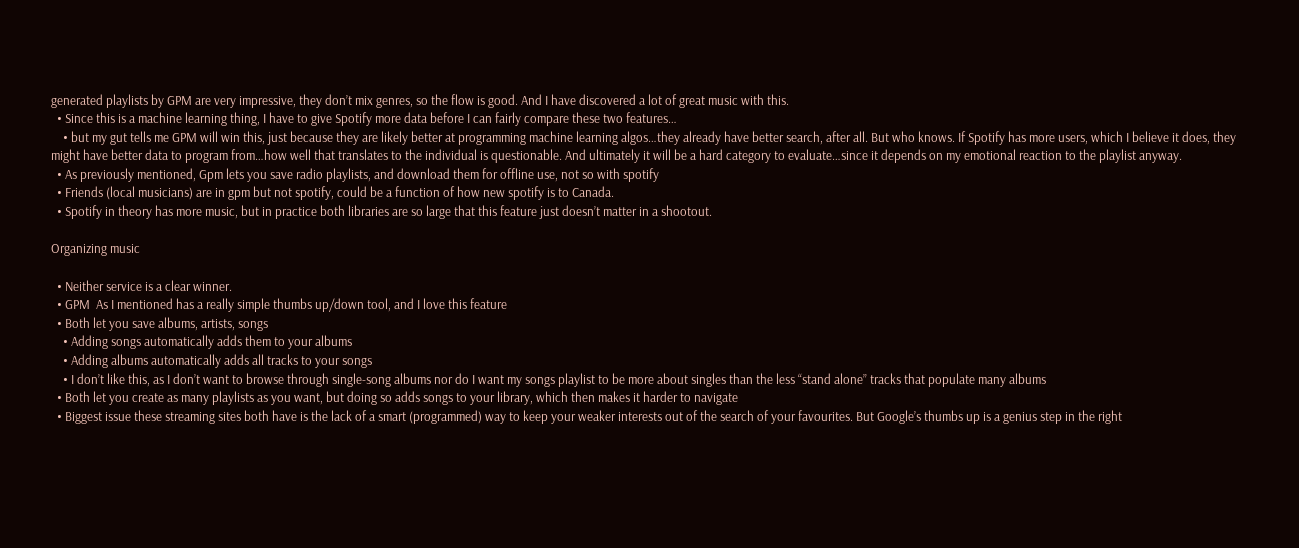generated playlists by GPM are very impressive, they don’t mix genres, so the flow is good. And I have discovered a lot of great music with this.
  • Since this is a machine learning thing, I have to give Spotify more data before I can fairly compare these two features…
    • but my gut tells me GPM will win this, just because they are likely better at programming machine learning algos…they already have better search, after all. But who knows. If Spotify has more users, which I believe it does, they might have better data to program from…how well that translates to the individual is questionable. And ultimately it will be a hard category to evaluate…since it depends on my emotional reaction to the playlist anyway.
  • As previously mentioned, Gpm lets you save radio playlists, and download them for offline use, not so with spotify
  • Friends (local musicians) are in gpm but not spotify, could be a function of how new spotify is to Canada.
  • Spotify in theory has more music, but in practice both libraries are so large that this feature just doesn’t matter in a shootout.

Organizing music

  • Neither service is a clear winner.
  • GPM  As I mentioned has a really simple thumbs up/down tool, and I love this feature
  • Both let you save albums, artists, songs
    • Adding songs automatically adds them to your albums
    • Adding albums automatically adds all tracks to your songs
    • I don’t like this, as I don’t want to browse through single-song albums nor do I want my songs playlist to be more about singles than the less “stand alone” tracks that populate many albums
  • Both let you create as many playlists as you want, but doing so adds songs to your library, which then makes it harder to navigate
  • Biggest issue these streaming sites both have is the lack of a smart (programmed) way to keep your weaker interests out of the search of your favourites. But Google’s thumbs up is a genius step in the right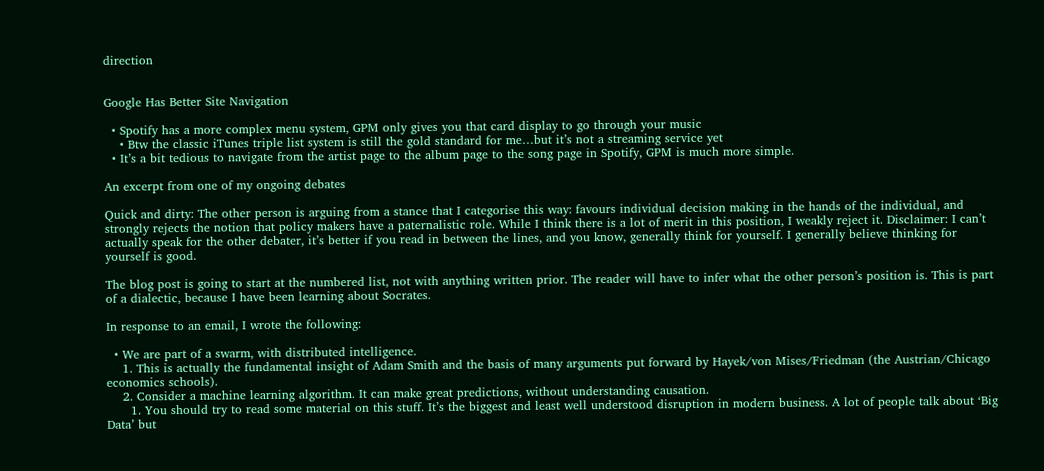direction


Google Has Better Site Navigation

  • Spotify has a more complex menu system, GPM only gives you that card display to go through your music
    • Btw the classic iTunes triple list system is still the gold standard for me…but it’s not a streaming service yet
  • It’s a bit tedious to navigate from the artist page to the album page to the song page in Spotify, GPM is much more simple.

An excerpt from one of my ongoing debates

Quick and dirty: The other person is arguing from a stance that I categorise this way: favours individual decision making in the hands of the individual, and strongly rejects the notion that policy makers have a paternalistic role. While I think there is a lot of merit in this position, I weakly reject it. Disclaimer: I can’t actually speak for the other debater, it’s better if you read in between the lines, and you know, generally think for yourself. I generally believe thinking for yourself is good.

The blog post is going to start at the numbered list, not with anything written prior. The reader will have to infer what the other person’s position is. This is part of a dialectic, because I have been learning about Socrates.

In response to an email, I wrote the following:

  • We are part of a swarm, with distributed intelligence.
    1. This is actually the fundamental insight of Adam Smith and the basis of many arguments put forward by Hayek/von Mises/Friedman (the Austrian/Chicago economics schools).
    2. Consider a machine learning algorithm. It can make great predictions, without understanding causation.
      1. You should try to read some material on this stuff. It’s the biggest and least well understood disruption in modern business. A lot of people talk about ‘Big Data’ but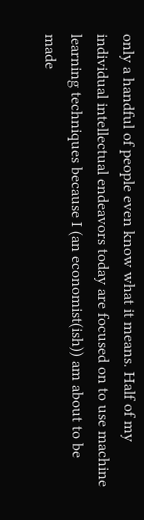only a handful of people even know what it means. Half of my individual intellectual endeavors today are focused on to use machine learning techniques because I (an economist(ish)) am about to be made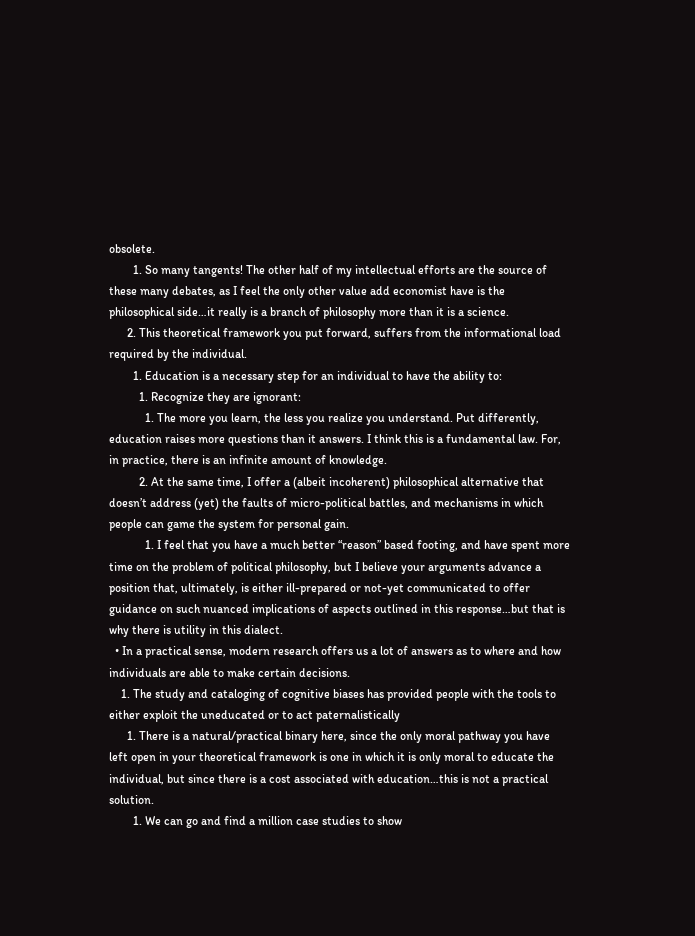obsolete.
        1. So many tangents! The other half of my intellectual efforts are the source of these many debates, as I feel the only other value add economist have is the philosophical side…it really is a branch of philosophy more than it is a science.
      2. This theoretical framework you put forward, suffers from the informational load required by the individual.
        1. Education is a necessary step for an individual to have the ability to:
          1. Recognize they are ignorant:
            1. The more you learn, the less you realize you understand. Put differently, education raises more questions than it answers. I think this is a fundamental law. For, in practice, there is an infinite amount of knowledge.
          2. At the same time, I offer a (albeit incoherent) philosophical alternative that doesn’t address (yet) the faults of micro-political battles, and mechanisms in which people can game the system for personal gain.
            1. I feel that you have a much better “reason” based footing, and have spent more time on the problem of political philosophy, but I believe your arguments advance a position that, ultimately, is either ill-prepared or not-yet communicated to offer guidance on such nuanced implications of aspects outlined in this response…but that is why there is utility in this dialect.
  • In a practical sense, modern research offers us a lot of answers as to where and how individuals are able to make certain decisions.
    1. The study and cataloging of cognitive biases has provided people with the tools to either exploit the uneducated or to act paternalistically
      1. There is a natural/practical binary here, since the only moral pathway you have left open in your theoretical framework is one in which it is only moral to educate the individual, but since there is a cost associated with education…this is not a practical solution.
        1. We can go and find a million case studies to show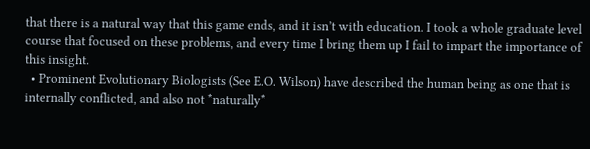that there is a natural way that this game ends, and it isn’t with education. I took a whole graduate level course that focused on these problems, and every time I bring them up I fail to impart the importance of this insight.
  • Prominent Evolutionary Biologists (See E.O. Wilson) have described the human being as one that is internally conflicted, and also not *naturally*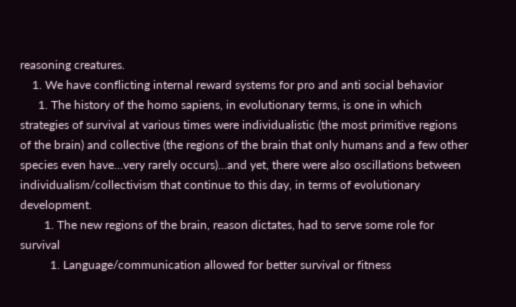reasoning creatures.
    1. We have conflicting internal reward systems for pro and anti social behavior
      1. The history of the homo sapiens, in evolutionary terms, is one in which strategies of survival at various times were individualistic (the most primitive regions of the brain) and collective (the regions of the brain that only humans and a few other species even have…very rarely occurs)…and yet, there were also oscillations between individualism/collectivism that continue to this day, in terms of evolutionary development.
        1. The new regions of the brain, reason dictates, had to serve some role for survival
          1. Language/communication allowed for better survival or fitness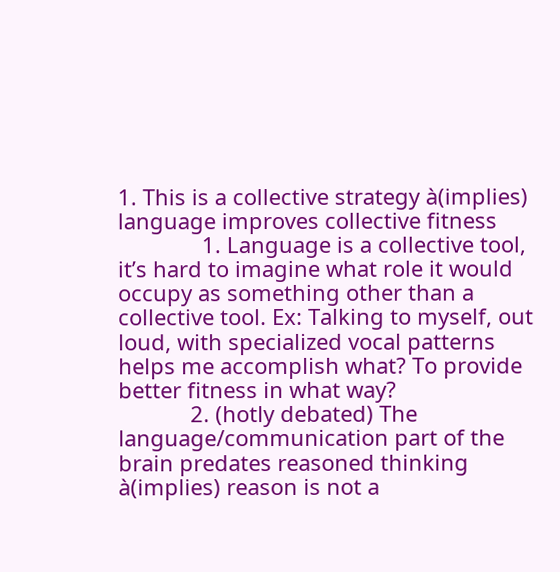1. This is a collective strategy à(implies) language improves collective fitness
              1. Language is a collective tool, it’s hard to imagine what role it would occupy as something other than a collective tool. Ex: Talking to myself, out loud, with specialized vocal patterns helps me accomplish what? To provide better fitness in what way?
            2. (hotly debated) The language/communication part of the brain predates reasoned thinking à(implies) reason is not a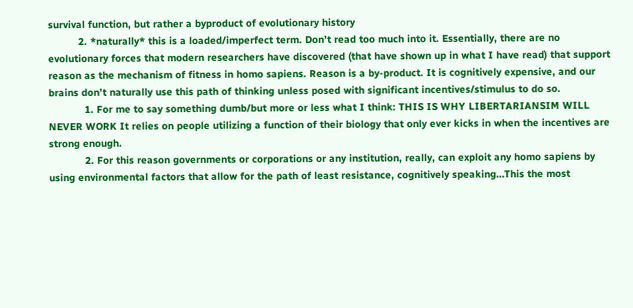survival function, but rather a byproduct of evolutionary history
          2. *naturally* this is a loaded/imperfect term. Don’t read too much into it. Essentially, there are no evolutionary forces that modern researchers have discovered (that have shown up in what I have read) that support reason as the mechanism of fitness in homo sapiens. Reason is a by-product. It is cognitively expensive, and our brains don’t naturally use this path of thinking unless posed with significant incentives/stimulus to do so.
            1. For me to say something dumb/but more or less what I think: THIS IS WHY LIBERTARIANSIM WILL NEVER WORK It relies on people utilizing a function of their biology that only ever kicks in when the incentives are strong enough.
            2. For this reason governments or corporations or any institution, really, can exploit any homo sapiens by using environmental factors that allow for the path of least resistance, cognitively speaking…This the most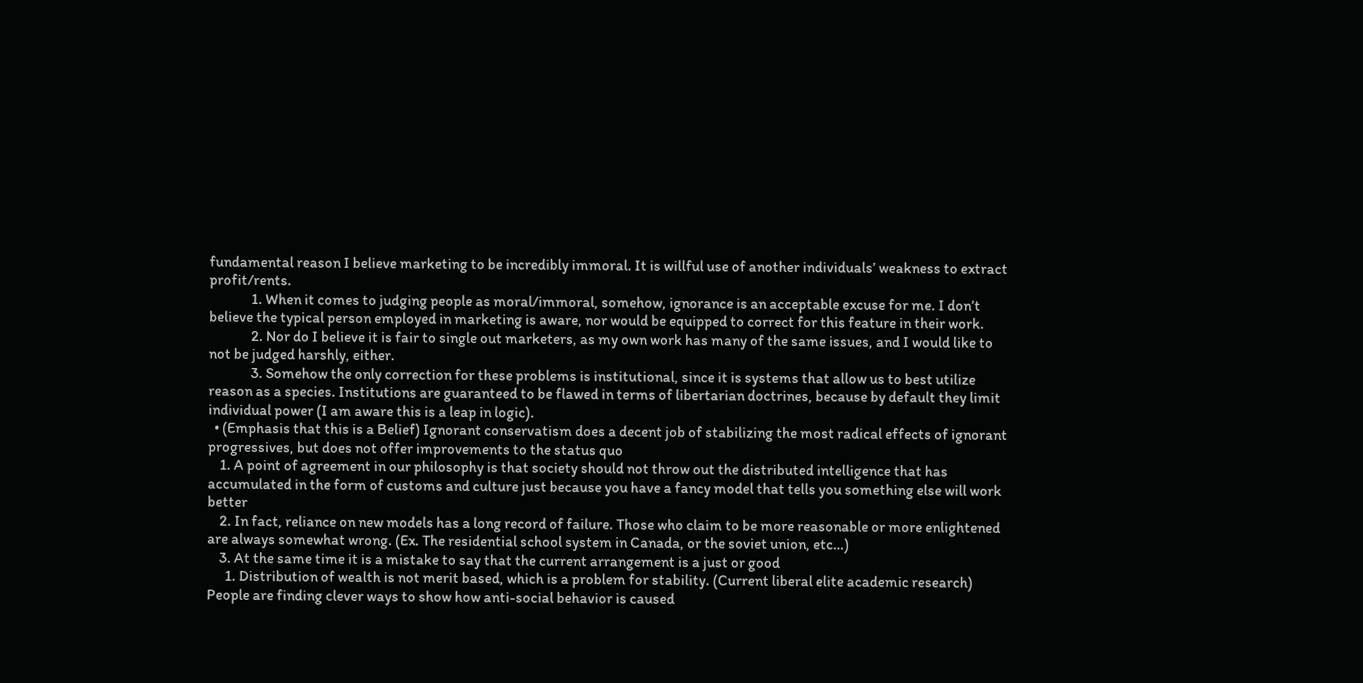fundamental reason I believe marketing to be incredibly immoral. It is willful use of another individuals’ weakness to extract profit/rents.
              1. When it comes to judging people as moral/immoral, somehow, ignorance is an acceptable excuse for me. I don’t believe the typical person employed in marketing is aware, nor would be equipped to correct for this feature in their work.
              2. Nor do I believe it is fair to single out marketers, as my own work has many of the same issues, and I would like to not be judged harshly, either.
              3. Somehow the only correction for these problems is institutional, since it is systems that allow us to best utilize reason as a species. Institutions are guaranteed to be flawed in terms of libertarian doctrines, because by default they limit individual power (I am aware this is a leap in logic).
  • (Emphasis that this is a Belief) Ignorant conservatism does a decent job of stabilizing the most radical effects of ignorant progressives, but does not offer improvements to the status quo
    1. A point of agreement in our philosophy is that society should not throw out the distributed intelligence that has accumulated in the form of customs and culture just because you have a fancy model that tells you something else will work better
    2. In fact, reliance on new models has a long record of failure. Those who claim to be more reasonable or more enlightened are always somewhat wrong. (Ex. The residential school system in Canada, or the soviet union, etc…)
    3. At the same time it is a mistake to say that the current arrangement is a just or good
      1. Distribution of wealth is not merit based, which is a problem for stability. (Current liberal elite academic research) People are finding clever ways to show how anti-social behavior is caused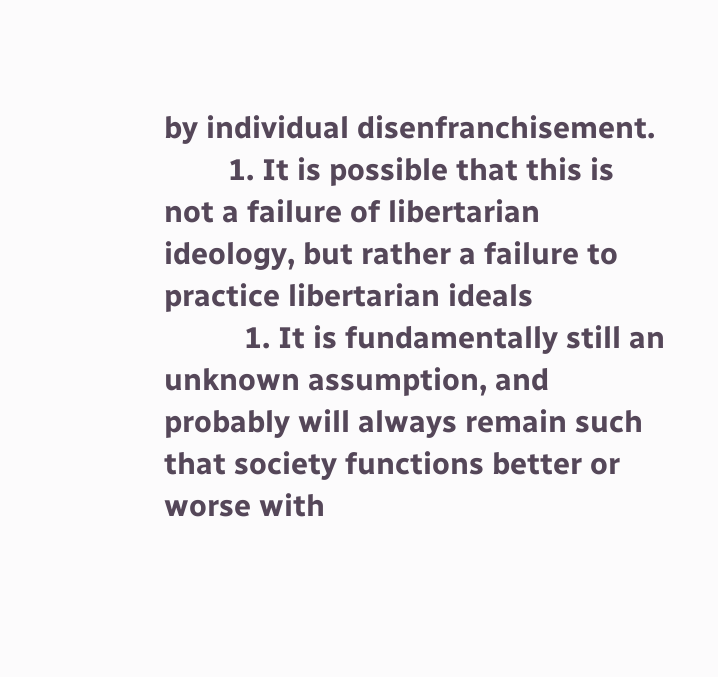by individual disenfranchisement.
        1. It is possible that this is not a failure of libertarian ideology, but rather a failure to practice libertarian ideals
          1. It is fundamentally still an unknown assumption, and probably will always remain such that society functions better or worse with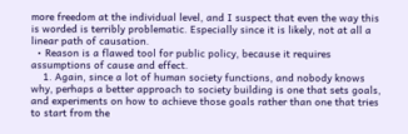more freedom at the individual level, and I suspect that even the way this is worded is terribly problematic. Especially since it is likely, not at all a linear path of causation.
  • Reason is a flawed tool for public policy, because it requires assumptions of cause and effect.
    1. Again, since a lot of human society functions, and nobody knows why, perhaps a better approach to society building is one that sets goals, and experiments on how to achieve those goals rather than one that tries to start from the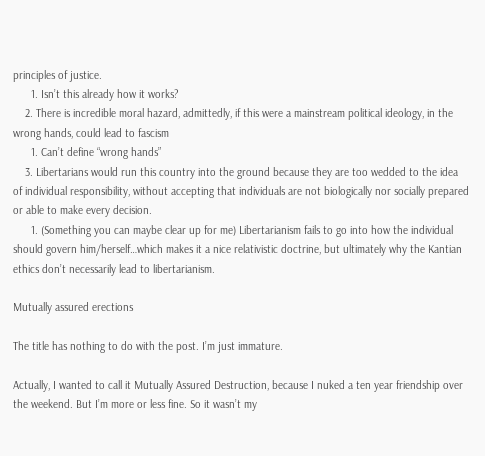principles of justice.
      1. Isn’t this already how it works?
    2. There is incredible moral hazard, admittedly, if this were a mainstream political ideology, in the wrong hands, could lead to fascism
      1. Can’t define “wrong hands”
    3. Libertarians would run this country into the ground because they are too wedded to the idea of individual responsibility, without accepting that individuals are not biologically nor socially prepared or able to make every decision.
      1. (Something you can maybe clear up for me) Libertarianism fails to go into how the individual should govern him/herself…which makes it a nice relativistic doctrine, but ultimately why the Kantian ethics don’t necessarily lead to libertarianism.

Mutually assured erections

The title has nothing to do with the post. I’m just immature.

Actually, I wanted to call it Mutually Assured Destruction, because I nuked a ten year friendship over the weekend. But I’m more or less fine. So it wasn’t my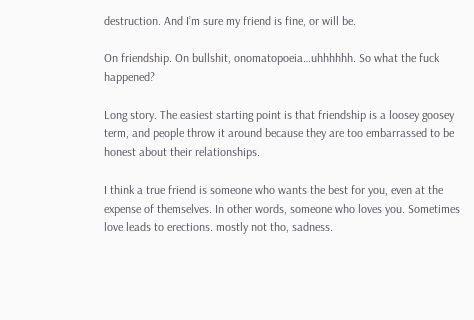destruction. And I’m sure my friend is fine, or will be.

On friendship. On bullshit, onomatopoeia…uhhhhhh. So what the fuck happened?

Long story. The easiest starting point is that friendship is a loosey goosey term, and people throw it around because they are too embarrassed to be honest about their relationships.

I think a true friend is someone who wants the best for you, even at the expense of themselves. In other words, someone who loves you. Sometimes love leads to erections. mostly not tho, sadness.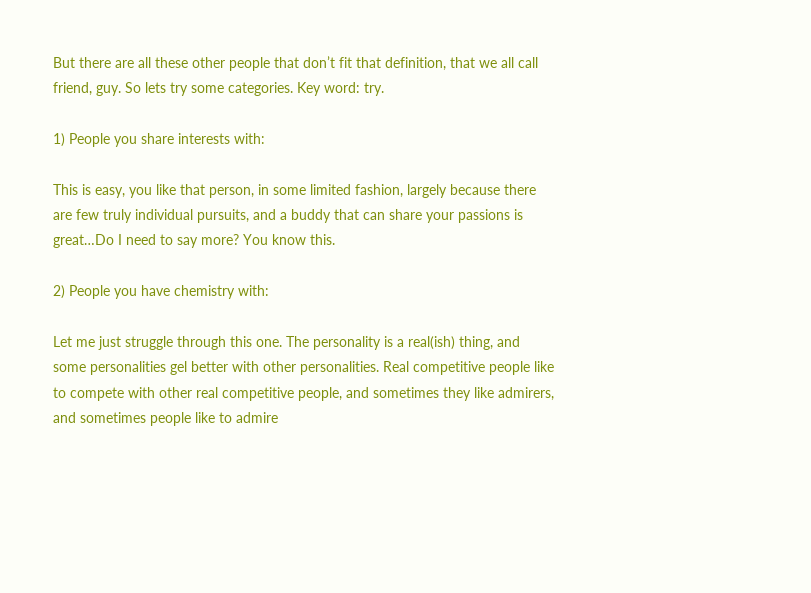But there are all these other people that don’t fit that definition, that we all call friend, guy. So lets try some categories. Key word: try.

1) People you share interests with:

This is easy, you like that person, in some limited fashion, largely because there are few truly individual pursuits, and a buddy that can share your passions is great…Do I need to say more? You know this.

2) People you have chemistry with:

Let me just struggle through this one. The personality is a real(ish) thing, and some personalities gel better with other personalities. Real competitive people like to compete with other real competitive people, and sometimes they like admirers, and sometimes people like to admire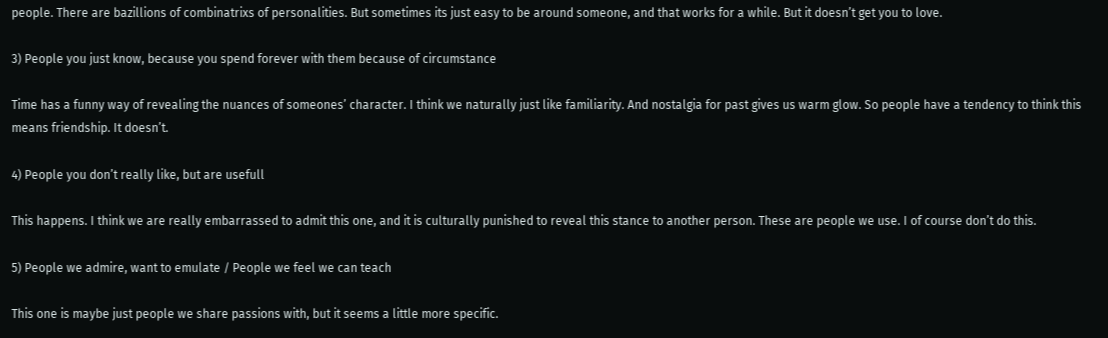people. There are bazillions of combinatrixs of personalities. But sometimes its just easy to be around someone, and that works for a while. But it doesn’t get you to love.

3) People you just know, because you spend forever with them because of circumstance

Time has a funny way of revealing the nuances of someones’ character. I think we naturally just like familiarity. And nostalgia for past gives us warm glow. So people have a tendency to think this means friendship. It doesn’t.

4) People you don’t really like, but are usefull

This happens. I think we are really embarrassed to admit this one, and it is culturally punished to reveal this stance to another person. These are people we use. I of course don’t do this.

5) People we admire, want to emulate / People we feel we can teach

This one is maybe just people we share passions with, but it seems a little more specific.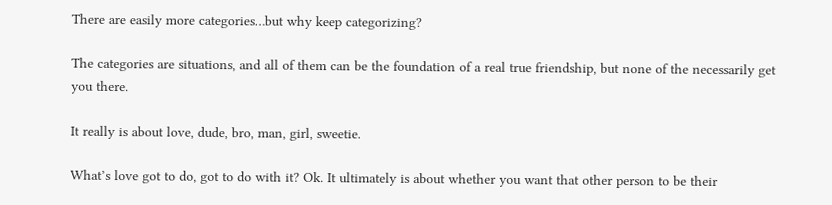There are easily more categories…but why keep categorizing?

The categories are situations, and all of them can be the foundation of a real true friendship, but none of the necessarily get you there.

It really is about love, dude, bro, man, girl, sweetie.

What’s love got to do, got to do with it? Ok. It ultimately is about whether you want that other person to be their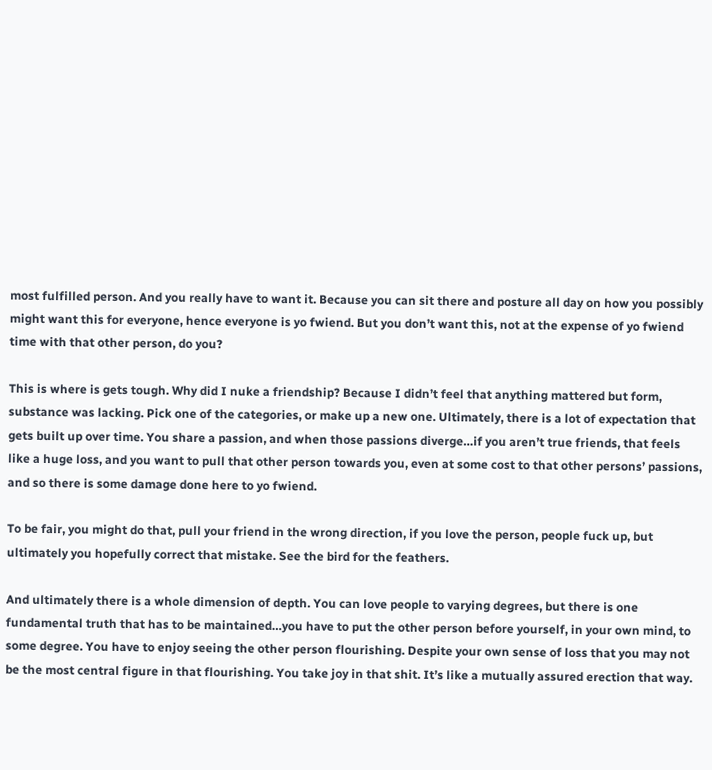most fulfilled person. And you really have to want it. Because you can sit there and posture all day on how you possibly might want this for everyone, hence everyone is yo fwiend. But you don’t want this, not at the expense of yo fwiend time with that other person, do you?

This is where is gets tough. Why did I nuke a friendship? Because I didn’t feel that anything mattered but form, substance was lacking. Pick one of the categories, or make up a new one. Ultimately, there is a lot of expectation that gets built up over time. You share a passion, and when those passions diverge…if you aren’t true friends, that feels like a huge loss, and you want to pull that other person towards you, even at some cost to that other persons’ passions, and so there is some damage done here to yo fwiend.

To be fair, you might do that, pull your friend in the wrong direction, if you love the person, people fuck up, but ultimately you hopefully correct that mistake. See the bird for the feathers.

And ultimately there is a whole dimension of depth. You can love people to varying degrees, but there is one fundamental truth that has to be maintained…you have to put the other person before yourself, in your own mind, to some degree. You have to enjoy seeing the other person flourishing. Despite your own sense of loss that you may not be the most central figure in that flourishing. You take joy in that shit. It’s like a mutually assured erection that way.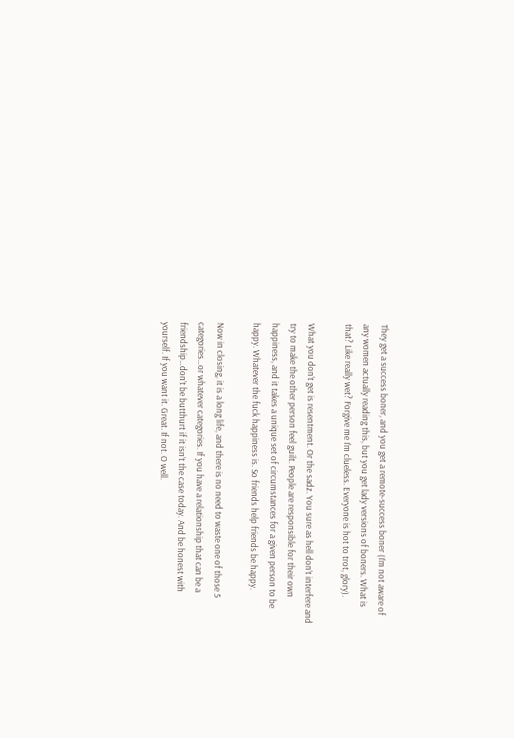They get a success boner, and you get a remote-success boner (I’m not aware of any women actually reading this, but you get lady versions of boners. What is that? Like really wet? Forgive me I’m clueless. Everyone is hot to trot, glory).

What you don’t get is resentment. Or the sadz. You sure as hell don’t interfere and try to make the other person feel guilt. People are responsible for their own happiness, and it takes a unique set of circumstances for a given person to be happy. Whatever the fuck happiness is. So friends help friends be happy.

Now in closing, it is a long life, and there is no need to waste one of those 5 categories…or whatever categories. If you have a relationship that can be a friendship…don’t be butthurt if it isn’t the case today. And be honest with yourself. If you want it. Great. If not. O well.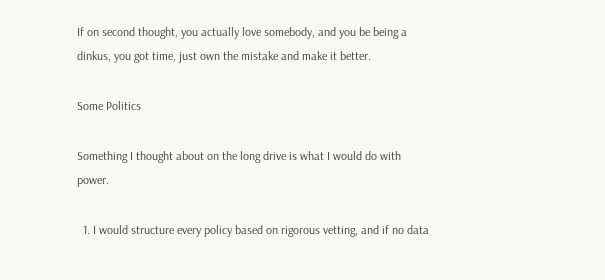If on second thought, you actually love somebody, and you be being a dinkus, you got time, just own the mistake and make it better.

Some Politics

Something I thought about on the long drive is what I would do with power.

  1. I would structure every policy based on rigorous vetting, and if no data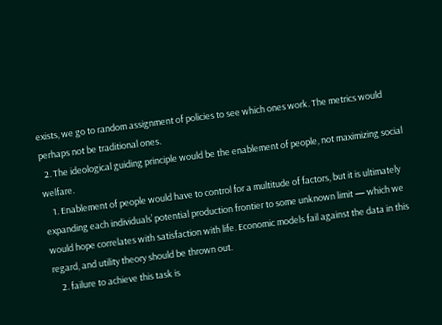exists, we go to random assignment of policies to see which ones work. The metrics would perhaps not be traditional ones.
  2. The ideological guiding principle would be the enablement of people, not maximizing social welfare.
    1. Enablement of people would have to control for a multitude of factors, but it is ultimately expanding each individuals’ potential production frontier to some unknown limit — which we would hope correlates with satisfaction with life. Economic models fail against the data in this regard, and utility theory should be thrown out.
    2. failure to achieve this task is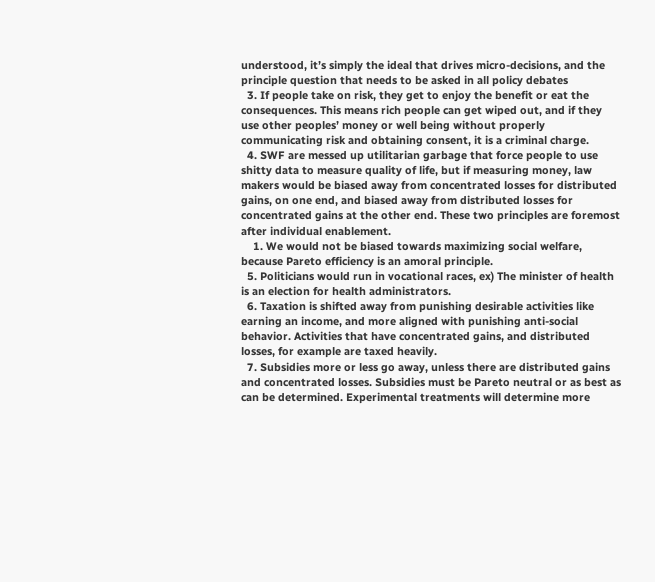understood, it’s simply the ideal that drives micro-decisions, and the principle question that needs to be asked in all policy debates
  3. If people take on risk, they get to enjoy the benefit or eat the consequences. This means rich people can get wiped out, and if they use other peoples’ money or well being without properly communicating risk and obtaining consent, it is a criminal charge.
  4. SWF are messed up utilitarian garbage that force people to use shitty data to measure quality of life, but if measuring money, law makers would be biased away from concentrated losses for distributed gains, on one end, and biased away from distributed losses for concentrated gains at the other end. These two principles are foremost after individual enablement.
    1. We would not be biased towards maximizing social welfare, because Pareto efficiency is an amoral principle.
  5. Politicians would run in vocational races, ex) The minister of health is an election for health administrators.
  6. Taxation is shifted away from punishing desirable activities like earning an income, and more aligned with punishing anti-social behavior. Activities that have concentrated gains, and distributed losses, for example are taxed heavily.
  7. Subsidies more or less go away, unless there are distributed gains and concentrated losses. Subsidies must be Pareto neutral or as best as can be determined. Experimental treatments will determine more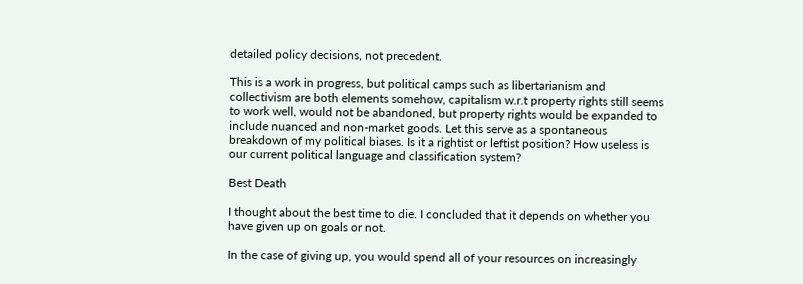detailed policy decisions, not precedent.

This is a work in progress, but political camps such as libertarianism and collectivism are both elements somehow, capitalism w.r.t property rights still seems to work well, would not be abandoned, but property rights would be expanded to include nuanced and non-market goods. Let this serve as a spontaneous breakdown of my political biases. Is it a rightist or leftist position? How useless is our current political language and classification system?

Best Death

I thought about the best time to die. I concluded that it depends on whether you have given up on goals or not.

In the case of giving up, you would spend all of your resources on increasingly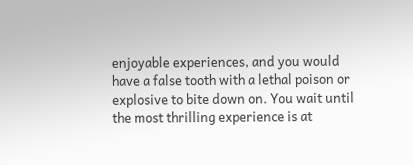enjoyable experiences, and you would have a false tooth with a lethal poison or explosive to bite down on. You wait until the most thrilling experience is at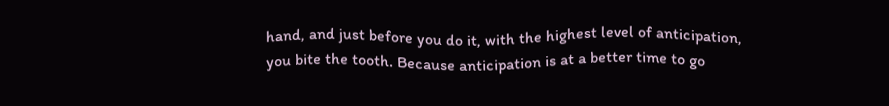hand, and just before you do it, with the highest level of anticipation, you bite the tooth. Because anticipation is at a better time to go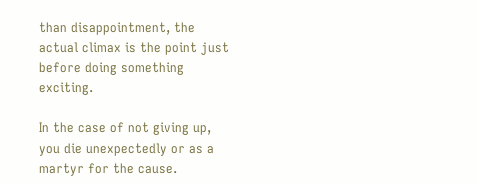than disappointment, the actual climax is the point just before doing something exciting.

In the case of not giving up, you die unexpectedly or as a martyr for the cause.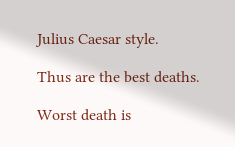Julius Caesar style.

Thus are the best deaths.

Worst death is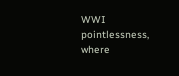WWI pointlessness, where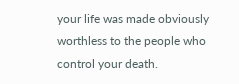your life was made obviously worthless to the people who control your death.